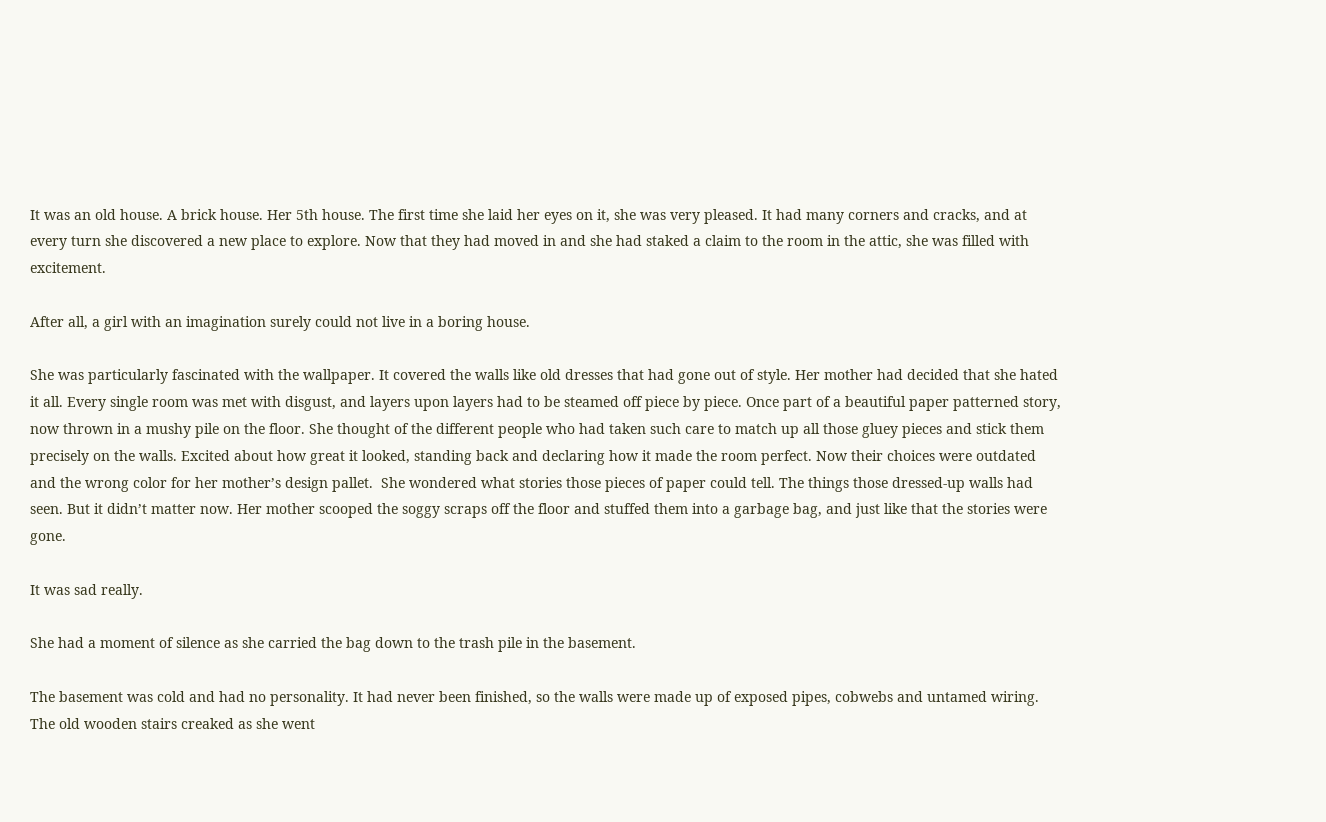It was an old house. A brick house. Her 5th house. The first time she laid her eyes on it, she was very pleased. It had many corners and cracks, and at every turn she discovered a new place to explore. Now that they had moved in and she had staked a claim to the room in the attic, she was filled with excitement.

After all, a girl with an imagination surely could not live in a boring house.

She was particularly fascinated with the wallpaper. It covered the walls like old dresses that had gone out of style. Her mother had decided that she hated it all. Every single room was met with disgust, and layers upon layers had to be steamed off piece by piece. Once part of a beautiful paper patterned story, now thrown in a mushy pile on the floor. She thought of the different people who had taken such care to match up all those gluey pieces and stick them precisely on the walls. Excited about how great it looked, standing back and declaring how it made the room perfect. Now their choices were outdated and the wrong color for her mother’s design pallet.  She wondered what stories those pieces of paper could tell. The things those dressed-up walls had seen. But it didn’t matter now. Her mother scooped the soggy scraps off the floor and stuffed them into a garbage bag, and just like that the stories were gone.

It was sad really.

She had a moment of silence as she carried the bag down to the trash pile in the basement.

The basement was cold and had no personality. It had never been finished, so the walls were made up of exposed pipes, cobwebs and untamed wiring. The old wooden stairs creaked as she went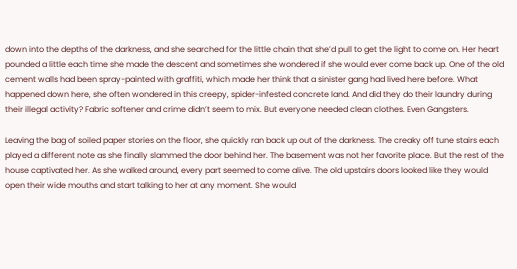down into the depths of the darkness, and she searched for the little chain that she’d pull to get the light to come on. Her heart pounded a little each time she made the descent and sometimes she wondered if she would ever come back up. One of the old cement walls had been spray-painted with graffiti, which made her think that a sinister gang had lived here before. What happened down here, she often wondered in this creepy, spider-infested concrete land. And did they do their laundry during their illegal activity? Fabric softener and crime didn’t seem to mix. But everyone needed clean clothes. Even Gangsters.

Leaving the bag of soiled paper stories on the floor, she quickly ran back up out of the darkness. The creaky off tune stairs each played a different note as she finally slammed the door behind her. The basement was not her favorite place. But the rest of the house captivated her. As she walked around, every part seemed to come alive. The old upstairs doors looked like they would open their wide mouths and start talking to her at any moment. She would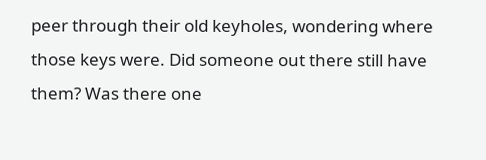peer through their old keyholes, wondering where those keys were. Did someone out there still have them? Was there one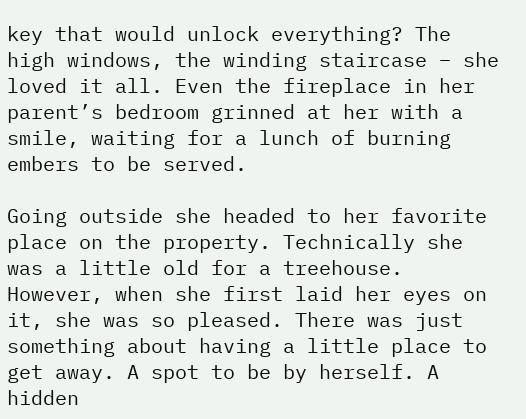key that would unlock everything? The high windows, the winding staircase – she loved it all. Even the fireplace in her parent’s bedroom grinned at her with a smile, waiting for a lunch of burning embers to be served.

Going outside she headed to her favorite place on the property. Technically she was a little old for a treehouse. However, when she first laid her eyes on it, she was so pleased. There was just something about having a little place to get away. A spot to be by herself. A hidden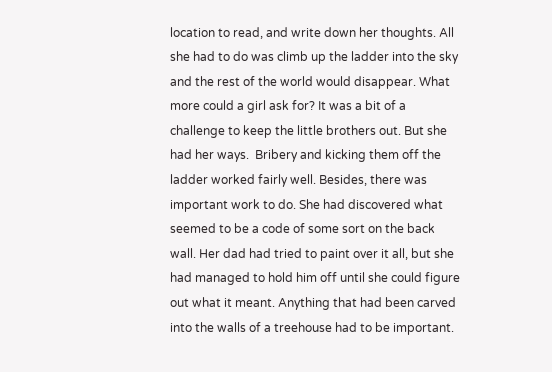location to read, and write down her thoughts. All she had to do was climb up the ladder into the sky and the rest of the world would disappear. What more could a girl ask for? It was a bit of a challenge to keep the little brothers out. But she had her ways.  Bribery and kicking them off the ladder worked fairly well. Besides, there was important work to do. She had discovered what seemed to be a code of some sort on the back wall. Her dad had tried to paint over it all, but she had managed to hold him off until she could figure out what it meant. Anything that had been carved into the walls of a treehouse had to be important.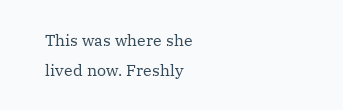This was where she lived now. Freshly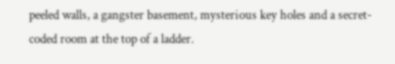peeled walls, a gangster basement, mysterious key holes and a secret-coded room at the top of a ladder.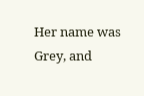Her name was Grey, and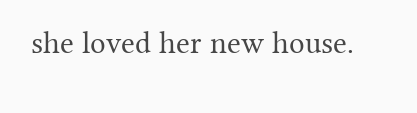she loved her new house.